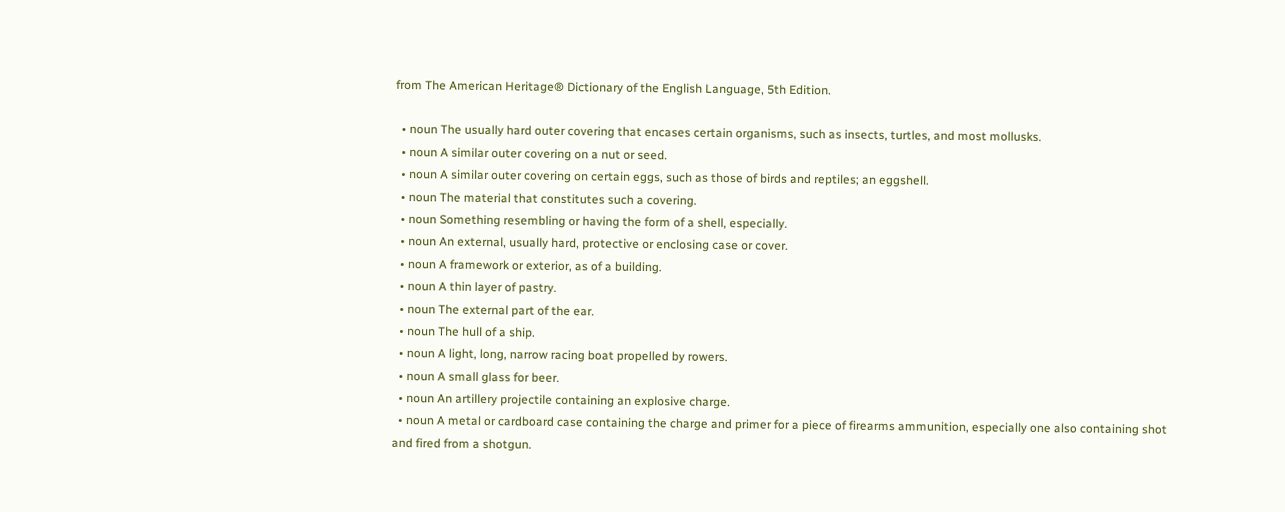from The American Heritage® Dictionary of the English Language, 5th Edition.

  • noun The usually hard outer covering that encases certain organisms, such as insects, turtles, and most mollusks.
  • noun A similar outer covering on a nut or seed.
  • noun A similar outer covering on certain eggs, such as those of birds and reptiles; an eggshell.
  • noun The material that constitutes such a covering.
  • noun Something resembling or having the form of a shell, especially.
  • noun An external, usually hard, protective or enclosing case or cover.
  • noun A framework or exterior, as of a building.
  • noun A thin layer of pastry.
  • noun The external part of the ear.
  • noun The hull of a ship.
  • noun A light, long, narrow racing boat propelled by rowers.
  • noun A small glass for beer.
  • noun An artillery projectile containing an explosive charge.
  • noun A metal or cardboard case containing the charge and primer for a piece of firearms ammunition, especially one also containing shot and fired from a shotgun.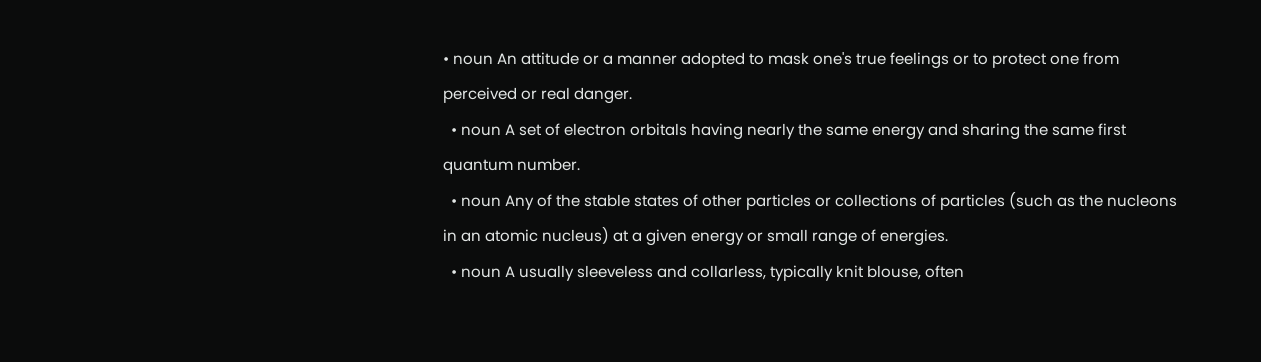• noun An attitude or a manner adopted to mask one's true feelings or to protect one from perceived or real danger.
  • noun A set of electron orbitals having nearly the same energy and sharing the same first quantum number.
  • noun Any of the stable states of other particles or collections of particles (such as the nucleons in an atomic nucleus) at a given energy or small range of energies.
  • noun A usually sleeveless and collarless, typically knit blouse, often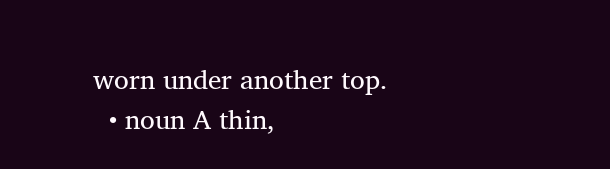worn under another top.
  • noun A thin,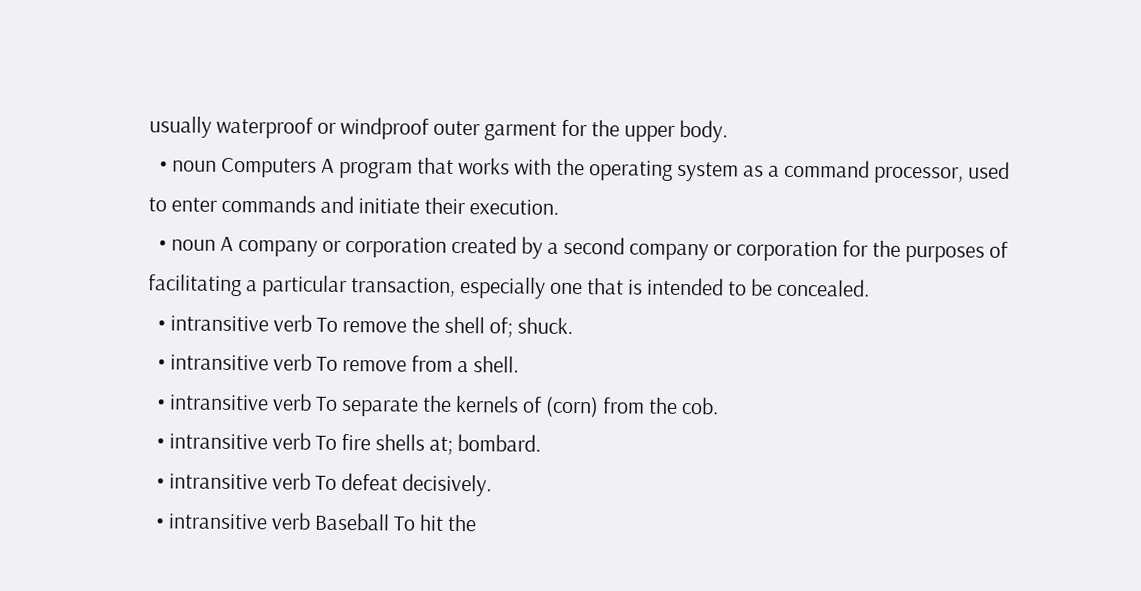usually waterproof or windproof outer garment for the upper body.
  • noun Computers A program that works with the operating system as a command processor, used to enter commands and initiate their execution.
  • noun A company or corporation created by a second company or corporation for the purposes of facilitating a particular transaction, especially one that is intended to be concealed.
  • intransitive verb To remove the shell of; shuck.
  • intransitive verb To remove from a shell.
  • intransitive verb To separate the kernels of (corn) from the cob.
  • intransitive verb To fire shells at; bombard.
  • intransitive verb To defeat decisively.
  • intransitive verb Baseball To hit the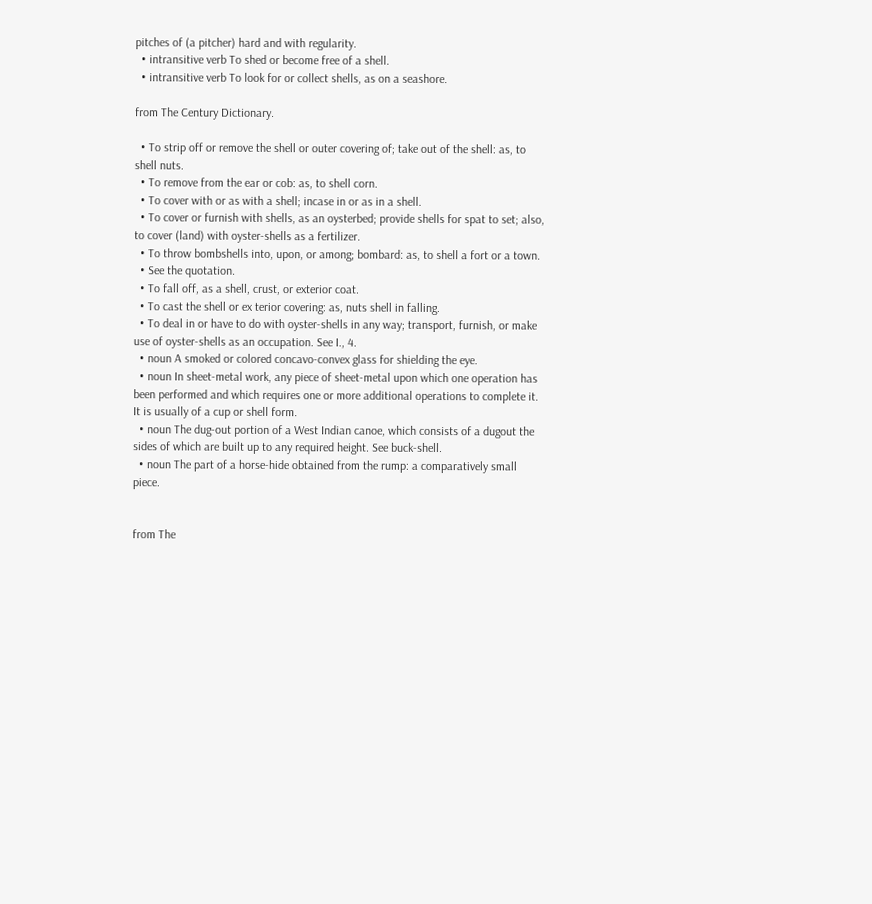pitches of (a pitcher) hard and with regularity.
  • intransitive verb To shed or become free of a shell.
  • intransitive verb To look for or collect shells, as on a seashore.

from The Century Dictionary.

  • To strip off or remove the shell or outer covering of; take out of the shell: as, to shell nuts.
  • To remove from the ear or cob: as, to shell corn.
  • To cover with or as with a shell; incase in or as in a shell.
  • To cover or furnish with shells, as an oysterbed; provide shells for spat to set; also, to cover (land) with oyster-shells as a fertilizer.
  • To throw bombshells into, upon, or among; bombard: as, to shell a fort or a town.
  • See the quotation.
  • To fall off, as a shell, crust, or exterior coat.
  • To cast the shell or ex terior covering: as, nuts shell in falling.
  • To deal in or have to do with oyster-shells in any way; transport, furnish, or make use of oyster-shells as an occupation. See I., 4.
  • noun A smoked or colored concavo-convex glass for shielding the eye.
  • noun In sheet-metal work, any piece of sheet-metal upon which one operation has been performed and which requires one or more additional operations to complete it. It is usually of a cup or shell form.
  • noun The dug-out portion of a West Indian canoe, which consists of a dugout the sides of which are built up to any required height. See buck-shell.
  • noun The part of a horse-hide obtained from the rump: a comparatively small piece.


from The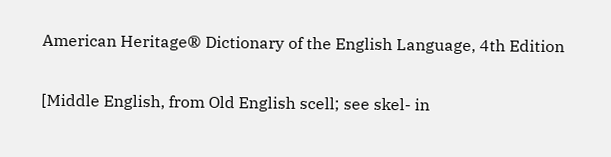American Heritage® Dictionary of the English Language, 4th Edition

[Middle English, from Old English scell; see skel- in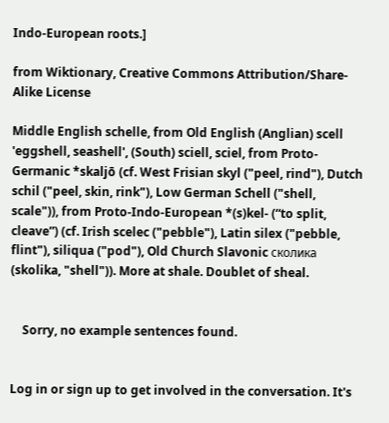Indo-European roots.]

from Wiktionary, Creative Commons Attribution/Share-Alike License

Middle English schelle, from Old English (Anglian) scell 'eggshell, seashell', (South) sciell, sciel, from Proto-Germanic *skaljō (cf. West Frisian skyl ("peel, rind"), Dutch schil ("peel, skin, rink"), Low German Schell ("shell, scale")), from Proto-Indo-European *(s)kel- (“to split, cleave”) (cf. Irish scelec ("pebble"), Latin silex ("pebble, flint"), siliqua ("pod"), Old Church Slavonic сколика (skolika, "shell")). More at shale. Doublet of sheal.


    Sorry, no example sentences found.


Log in or sign up to get involved in the conversation. It's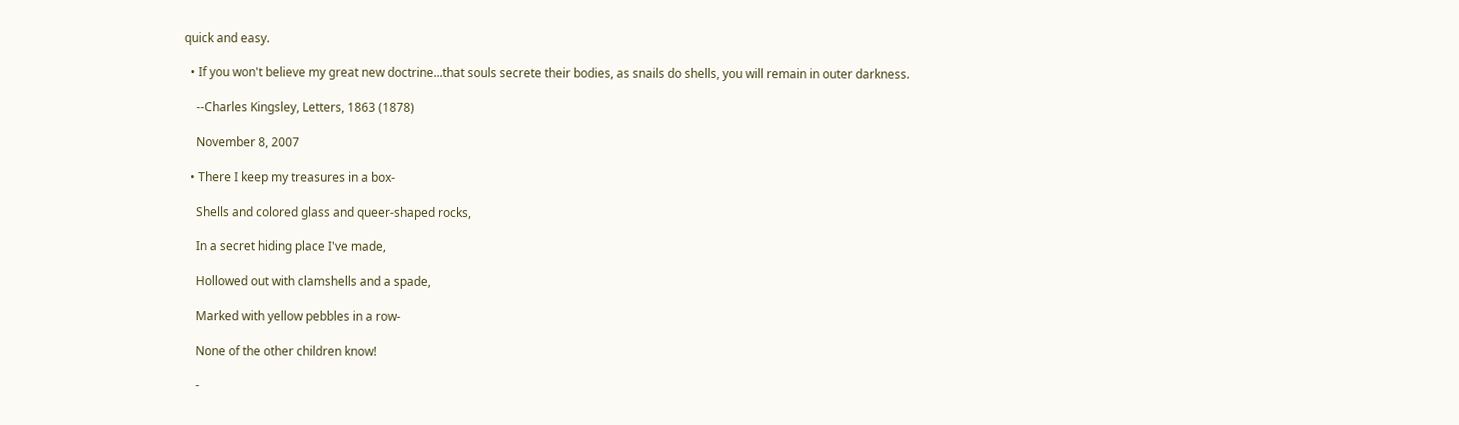quick and easy.

  • If you won't believe my great new doctrine...that souls secrete their bodies, as snails do shells, you will remain in outer darkness.

    --Charles Kingsley, Letters, 1863 (1878)

    November 8, 2007

  • There I keep my treasures in a box-

    Shells and colored glass and queer-shaped rocks,

    In a secret hiding place I've made,

    Hollowed out with clamshells and a spade,

    Marked with yellow pebbles in a row-

    None of the other children know!

    -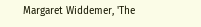Margaret Widdemer, 'The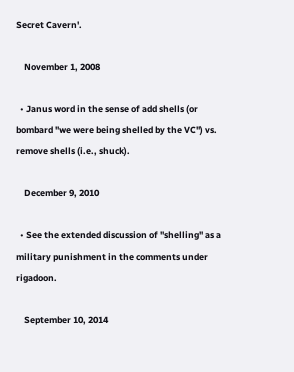Secret Cavern'.

    November 1, 2008

  • Janus word in the sense of add shells (or bombard "we were being shelled by the VC") vs. remove shells (i.e., shuck).

    December 9, 2010

  • See the extended discussion of "shelling" as a military punishment in the comments under rigadoon.

    September 10, 2014